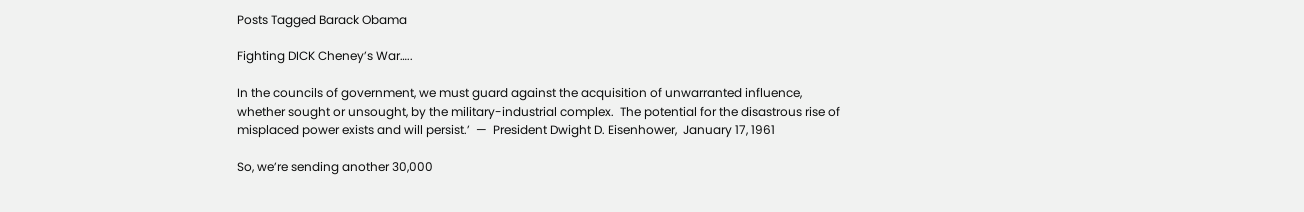Posts Tagged Barack Obama

Fighting DICK Cheney’s War…..

In the councils of government, we must guard against the acquisition of unwarranted influence, whether sought or unsought, by the military-industrial complex.  The potential for the disastrous rise of misplaced power exists and will persist.’  —  President Dwight D. Eisenhower,  January 17, 1961

So, we’re sending another 30,000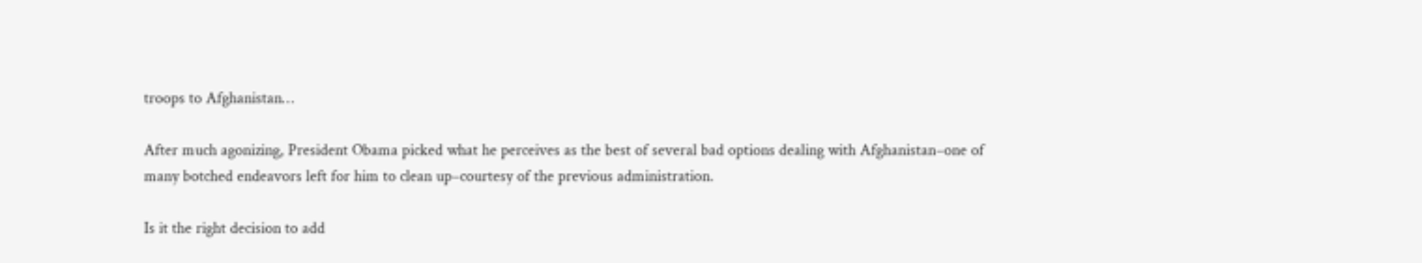troops to Afghanistan…

After much agonizing, President Obama picked what he perceives as the best of several bad options dealing with Afghanistan–one of many botched endeavors left for him to clean up–courtesy of the previous administration.

Is it the right decision to add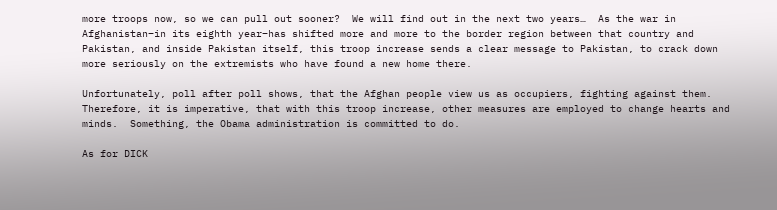more troops now, so we can pull out sooner?  We will find out in the next two years…  As the war in Afghanistan–in its eighth year–has shifted more and more to the border region between that country and Pakistan, and inside Pakistan itself, this troop increase sends a clear message to Pakistan, to crack down more seriously on the extremists who have found a new home there.

Unfortunately, poll after poll shows, that the Afghan people view us as occupiers, fighting against them.  Therefore, it is imperative, that with this troop increase, other measures are employed to change hearts and minds.  Something, the Obama administration is committed to do.

As for DICK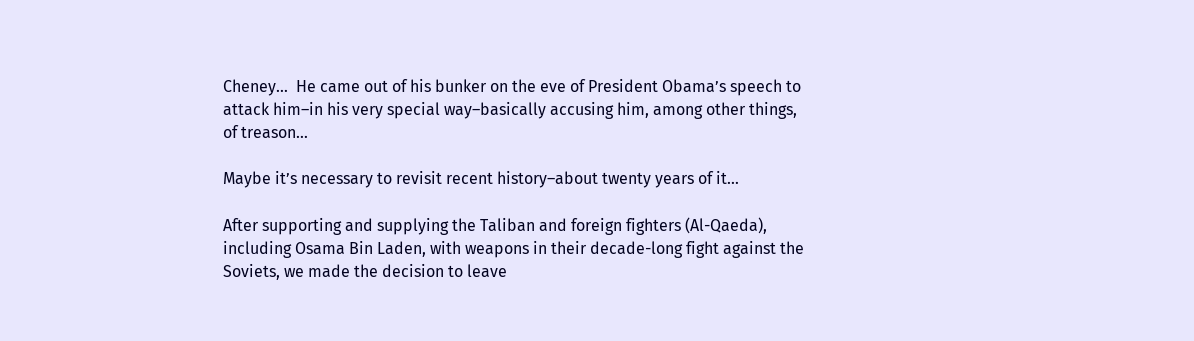Cheney…  He came out of his bunker on the eve of President Obama’s speech to attack him–in his very special way–basically accusing him, among other things, of treason…

Maybe it’s necessary to revisit recent history–about twenty years of it…

After supporting and supplying the Taliban and foreign fighters (Al-Qaeda), including Osama Bin Laden, with weapons in their decade-long fight against the Soviets, we made the decision to leave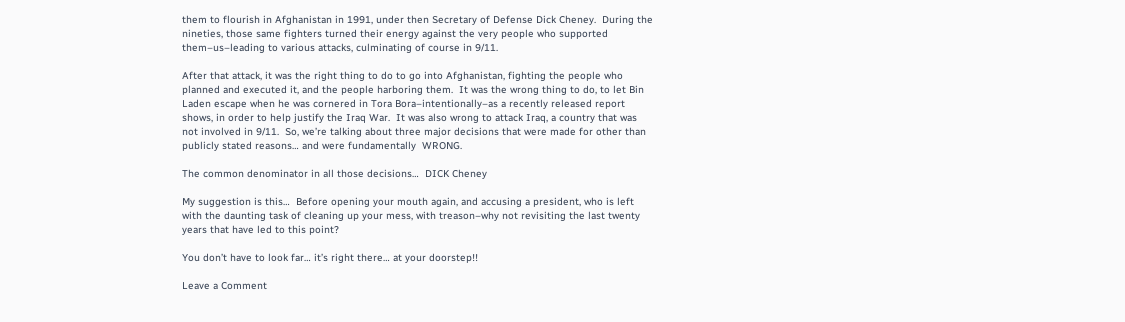them to flourish in Afghanistan in 1991, under then Secretary of Defense Dick Cheney.  During the nineties, those same fighters turned their energy against the very people who supported them–us–leading to various attacks, culminating of course in 9/11.

After that attack, it was the right thing to do to go into Afghanistan, fighting the people who planned and executed it, and the people harboring them.  It was the wrong thing to do, to let Bin Laden escape when he was cornered in Tora Bora–intentionally–as a recently released report shows, in order to help justify the Iraq War.  It was also wrong to attack Iraq, a country that was not involved in 9/11.  So, we’re talking about three major decisions that were made for other than publicly stated reasons… and were fundamentally  WRONG.

The common denominator in all those decisions…  DICK Cheney

My suggestion is this…  Before opening your mouth again, and accusing a president, who is left with the daunting task of cleaning up your mess, with treason–why not revisiting the last twenty years that have led to this point?

You don’t have to look far… it’s right there… at your doorstep!!

Leave a Comment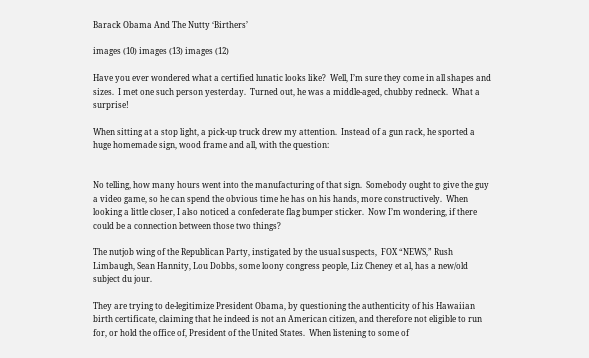Barack Obama And The Nutty ‘Birthers’

images (10) images (13) images (12)

Have you ever wondered what a certified lunatic looks like?  Well, I’m sure they come in all shapes and sizes.  I met one such person yesterday.  Turned out, he was a middle-aged, chubby redneck.  What a surprise!

When sitting at a stop light, a pick-up truck drew my attention.  Instead of a gun rack, he sported a huge homemade sign, wood frame and all, with the question:


No telling, how many hours went into the manufacturing of that sign.  Somebody ought to give the guy a video game, so he can spend the obvious time he has on his hands, more constructively.  When looking a little closer, I also noticed a confederate flag bumper sticker.  Now I’m wondering, if there could be a connection between those two things?

The nutjob wing of the Republican Party, instigated by the usual suspects,  FOX “NEWS,” Rush Limbaugh, Sean Hannity, Lou Dobbs, some loony congress people, Liz Cheney et al, has a new/old subject du jour.

They are trying to de-legitimize President Obama, by questioning the authenticity of his Hawaiian birth certificate, claiming that he indeed is not an American citizen, and therefore not eligible to run for, or hold the office of, President of the United States.  When listening to some of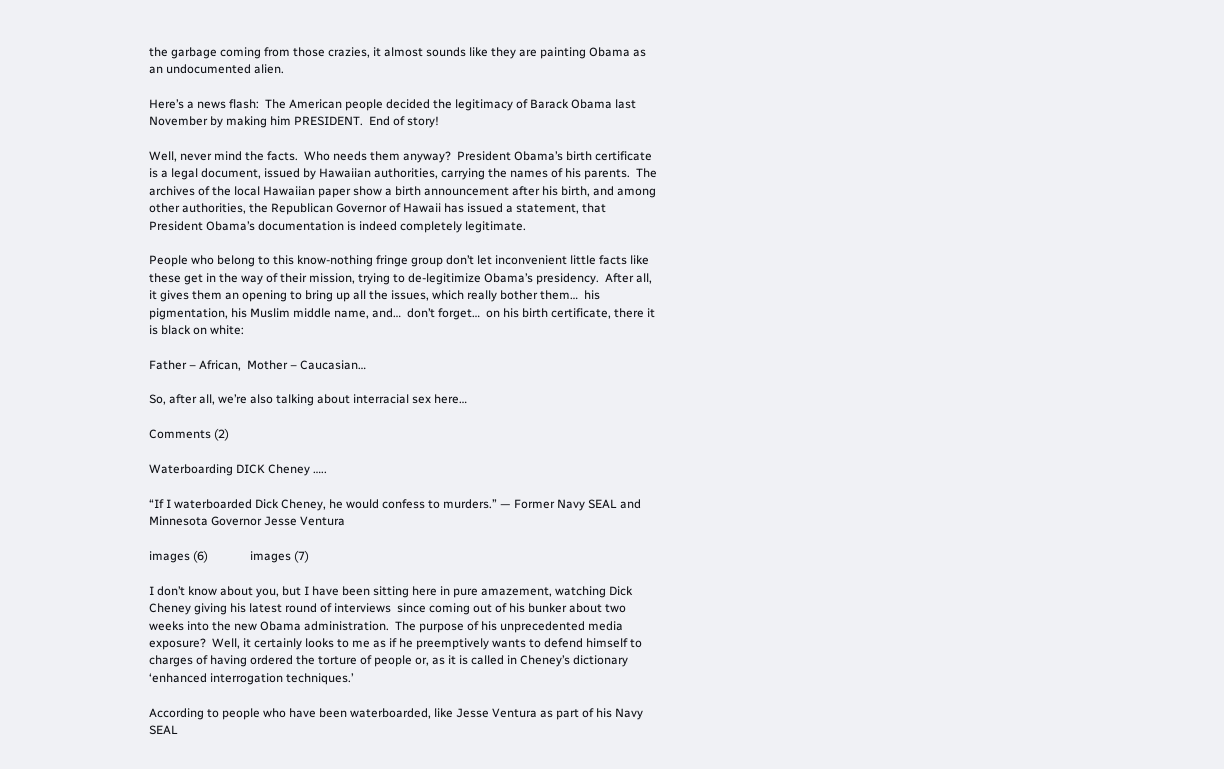the garbage coming from those crazies, it almost sounds like they are painting Obama as an undocumented alien.

Here’s a news flash:  The American people decided the legitimacy of Barack Obama last November by making him PRESIDENT.  End of story!

Well, never mind the facts.  Who needs them anyway?  President Obama’s birth certificate is a legal document, issued by Hawaiian authorities, carrying the names of his parents.  The archives of the local Hawaiian paper show a birth announcement after his birth, and among other authorities, the Republican Governor of Hawaii has issued a statement, that President Obama’s documentation is indeed completely legitimate.

People who belong to this know-nothing fringe group don’t let inconvenient little facts like these get in the way of their mission, trying to de-legitimize Obama’s presidency.  After all, it gives them an opening to bring up all the issues, which really bother them…  his pigmentation, his Muslim middle name, and…  don’t forget…  on his birth certificate, there it is black on white:

Father – African,  Mother – Caucasian…

So, after all, we’re also talking about interracial sex here…

Comments (2)

Waterboarding DICK Cheney …..

“If I waterboarded Dick Cheney, he would confess to murders.” — Former Navy SEAL and Minnesota Governor Jesse Ventura

images (6)              images (7)

I don’t know about you, but I have been sitting here in pure amazement, watching Dick Cheney giving his latest round of interviews  since coming out of his bunker about two weeks into the new Obama administration.  The purpose of his unprecedented media exposure?  Well, it certainly looks to me as if he preemptively wants to defend himself to charges of having ordered the torture of people or, as it is called in Cheney’s dictionary  ‘enhanced interrogation techniques.’

According to people who have been waterboarded, like Jesse Ventura as part of his Navy SEAL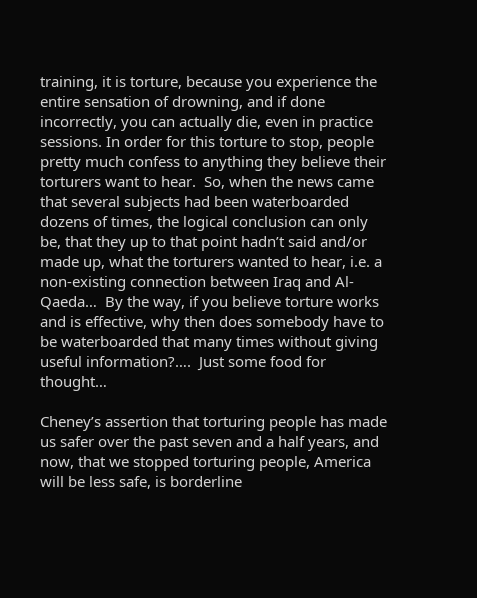training, it is torture, because you experience the entire sensation of drowning, and if done incorrectly, you can actually die, even in practice sessions. In order for this torture to stop, people pretty much confess to anything they believe their torturers want to hear.  So, when the news came that several subjects had been waterboarded dozens of times, the logical conclusion can only be, that they up to that point hadn’t said and/or made up, what the torturers wanted to hear, i.e. a non-existing connection between Iraq and Al-Qaeda…  By the way, if you believe torture works and is effective, why then does somebody have to be waterboarded that many times without giving useful information?….  Just some food for thought…

Cheney’s assertion that torturing people has made us safer over the past seven and a half years, and now, that we stopped torturing people, America will be less safe, is borderline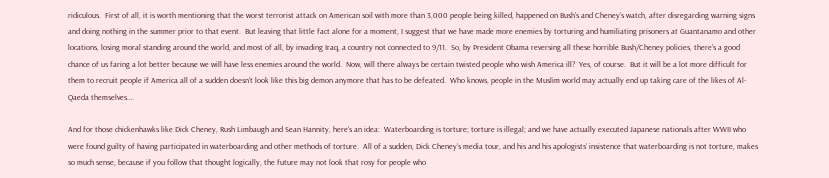ridiculous.  First of all, it is worth mentioning that the worst terrorist attack on American soil with more than 3,000 people being killed, happened on Bush’s and Cheney’s watch, after disregarding warning signs and doing nothing in the summer prior to that event.  But leaving that little fact alone for a moment, I suggest that we have made more enemies by torturing and humiliating prisoners at Guantanamo and other locations, losing moral standing around the world, and most of all, by invading Iraq, a country not connected to 9/11.  So, by President Obama reversing all these horrible Bush/Cheney policies, there’s a good chance of us faring a lot better because we will have less enemies around the world.  Now, will there always be certain twisted people who wish America ill?  Yes, of course.  But it will be a lot more difficult for them to recruit people if America all of a sudden doesn’t look like this big demon anymore that has to be defeated.  Who knows, people in the Muslim world may actually end up taking care of the likes of Al-Qaeda themselves….

And for those chickenhawks like Dick Cheney, Rush Limbaugh and Sean Hannity, here’s an idea:  Waterboarding is torture; torture is illegal; and we have actually executed Japanese nationals after WWII who were found guilty of having participated in waterboarding and other methods of torture.  All of a sudden, Dick Cheney’s media tour, and his and his apologists’ insistence that waterboarding is not torture, makes so much sense, because if you follow that thought logically, the future may not look that rosy for people who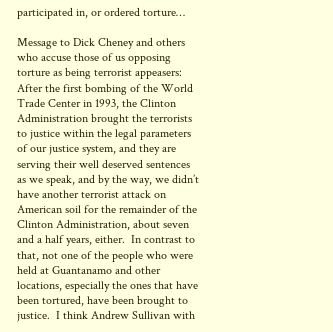participated in, or ordered torture…

Message to Dick Cheney and others who accuse those of us opposing torture as being terrorist appeasers:  After the first bombing of the World Trade Center in 1993, the Clinton Administration brought the terrorists to justice within the legal parameters of our justice system, and they are serving their well deserved sentences as we speak, and by the way, we didn’t have another terrorist attack on American soil for the remainder of the Clinton Administration, about seven and a half years, either.  In contrast to that, not one of the people who were held at Guantanamo and other locations, especially the ones that have been tortured, have been brought to justice.  I think Andrew Sullivan with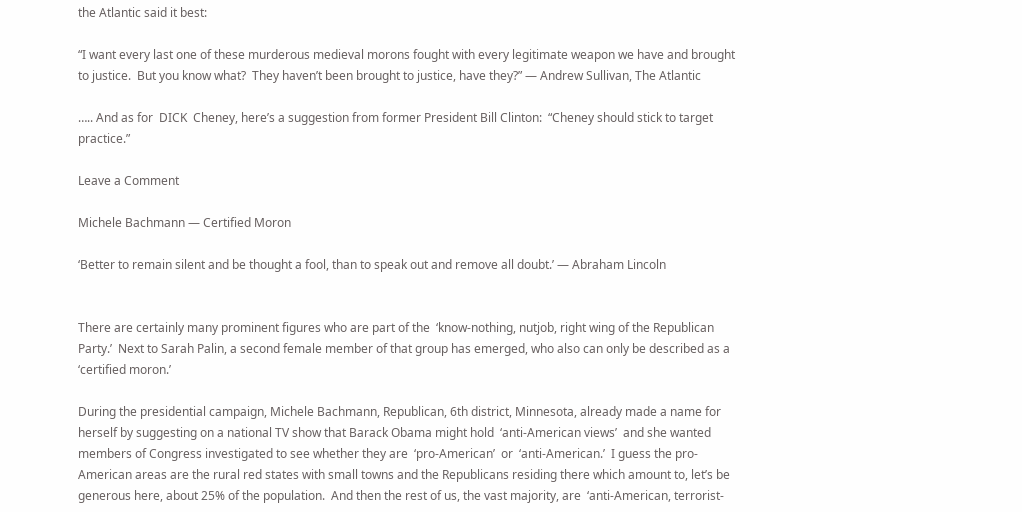the Atlantic said it best:

“I want every last one of these murderous medieval morons fought with every legitimate weapon we have and brought to justice.  But you know what?  They haven’t been brought to justice, have they?” — Andrew Sullivan, The Atlantic

….. And as for  DICK  Cheney, here’s a suggestion from former President Bill Clinton:  “Cheney should stick to target practice.”

Leave a Comment

Michele Bachmann — Certified Moron

‘Better to remain silent and be thought a fool, than to speak out and remove all doubt.’ — Abraham Lincoln


There are certainly many prominent figures who are part of the  ‘know-nothing, nutjob, right wing of the Republican Party.’  Next to Sarah Palin, a second female member of that group has emerged, who also can only be described as a  ‘certified moron.’

During the presidential campaign, Michele Bachmann, Republican, 6th district, Minnesota, already made a name for herself by suggesting on a national TV show that Barack Obama might hold  ‘anti-American views’  and she wanted members of Congress investigated to see whether they are  ‘pro-American’  or  ‘anti-American.’  I guess the pro-American areas are the rural red states with small towns and the Republicans residing there which amount to, let’s be generous here, about 25% of the population.  And then the rest of us, the vast majority, are  ‘anti-American, terrorist-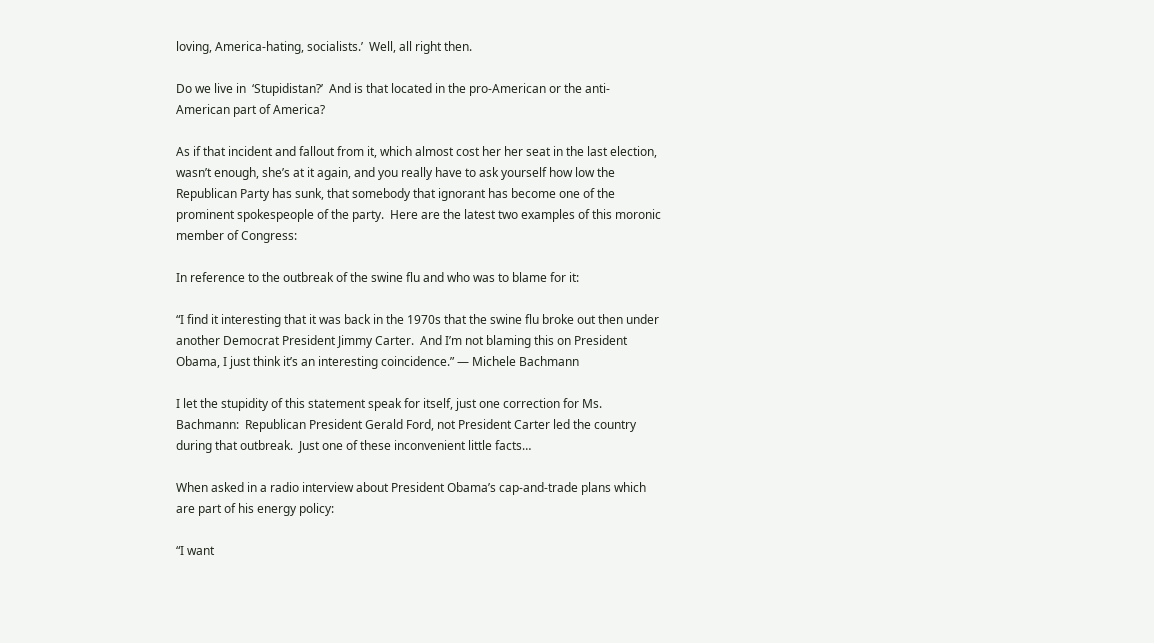loving, America-hating, socialists.’  Well, all right then.

Do we live in  ‘Stupidistan?’  And is that located in the pro-American or the anti-American part of America?

As if that incident and fallout from it, which almost cost her her seat in the last election, wasn’t enough, she’s at it again, and you really have to ask yourself how low the Republican Party has sunk, that somebody that ignorant has become one of the prominent spokespeople of the party.  Here are the latest two examples of this moronic member of Congress:

In reference to the outbreak of the swine flu and who was to blame for it:

“I find it interesting that it was back in the 1970s that the swine flu broke out then under another Democrat President Jimmy Carter.  And I’m not blaming this on President Obama, I just think it’s an interesting coincidence.” — Michele Bachmann

I let the stupidity of this statement speak for itself, just one correction for Ms. Bachmann:  Republican President Gerald Ford, not President Carter led the country during that outbreak.  Just one of these inconvenient little facts…

When asked in a radio interview about President Obama’s cap-and-trade plans which are part of his energy policy:

“I want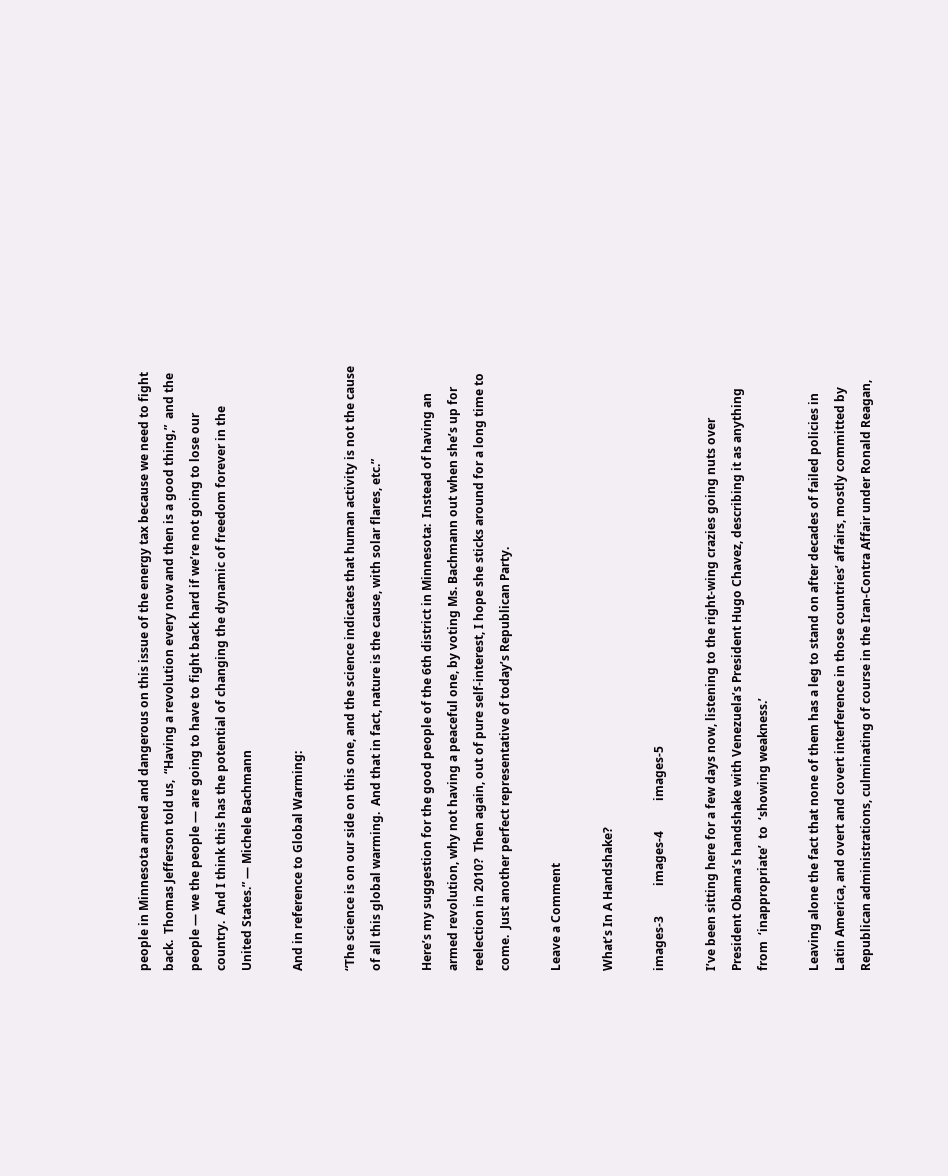people in Minnesota armed and dangerous on this issue of the energy tax because we need to fight back.  Thomas Jefferson told us,  “Having a revolution every now and then is a good thing,”  and the people — we the people — are going to have to fight back hard if we’re not going to lose our country.  And I think this has the potential of changing the dynamic of freedom forever in the United States.” — Michele Bachmann

And in reference to Global Warming:

“The science is on our side on this one, and the science indicates that human activity is not the cause of all this global warming.  And that in fact, nature is the cause, with solar flares, etc.”

Here’s my suggestion for the good people of the 6th district in Minnesota:  Instead of having an armed revolution, why not having a peaceful one, by voting Ms. Bachmann out when she’s up for reelection in 2010?  Then again, out of pure self-interest, I hope she sticks around for a long time to come.  Just another perfect representative of today’s Republican Party.

Leave a Comment

What’s In A Handshake?

images-3          images-4          images-5

I’ve been sitting here for a few days now, listening to the right-wing crazies going nuts over President Obama’s handshake with Venezuela’s President Hugo Chavez, describing it as anything from  ‘inappropriate’  to  ‘showing weakness.’

Leaving alone the fact that none of them has a leg to stand on after decades of failed policies in Latin America, and overt and covert interference in those countries’ affairs, mostly committed by Republican administrations, culminating of course in the Iran-Contra Affair under Ronald Reagan,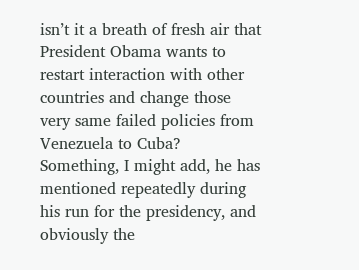isn’t it a breath of fresh air that President Obama wants to restart interaction with other countries and change those very same failed policies from Venezuela to Cuba?  Something, I might add, he has mentioned repeatedly during his run for the presidency, and obviously the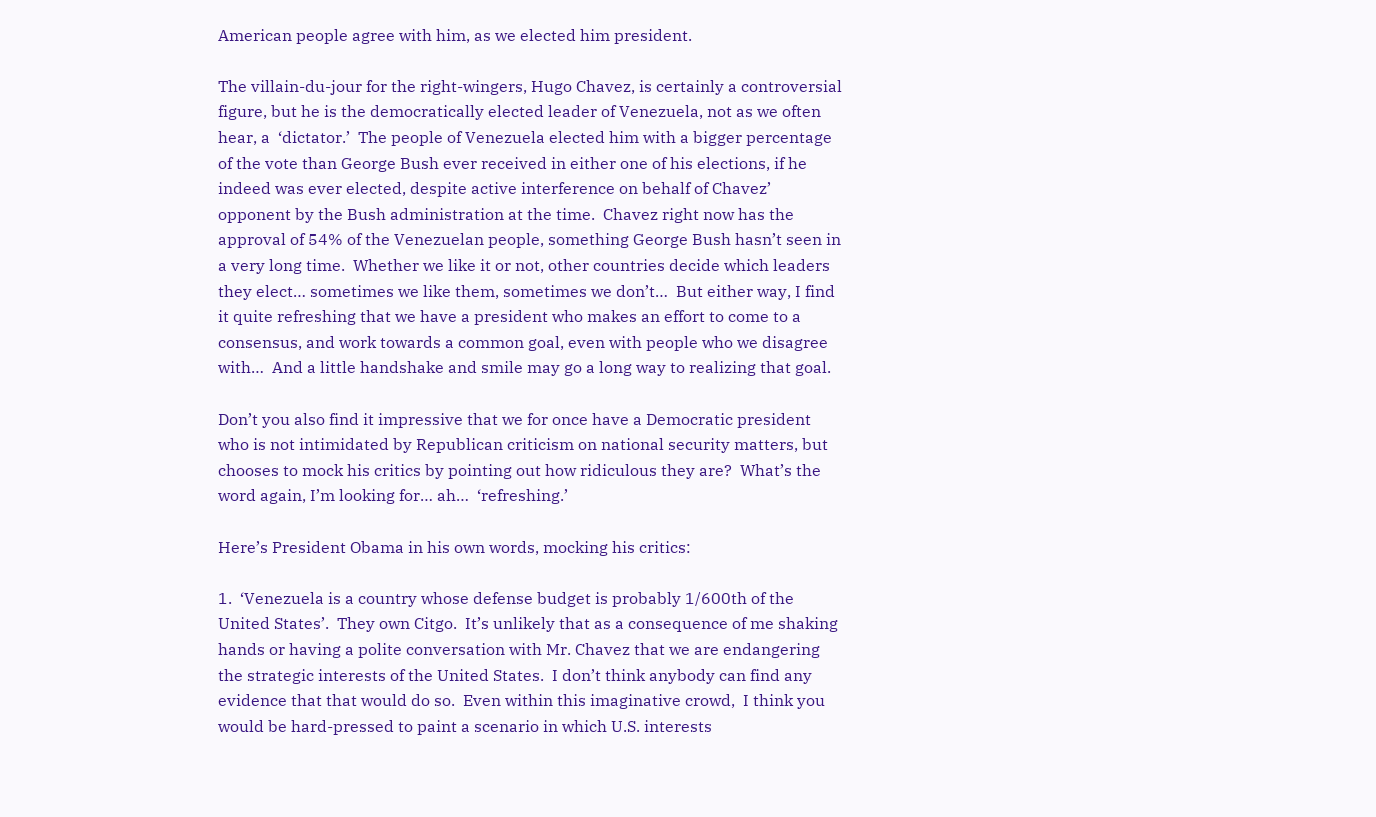American people agree with him, as we elected him president.

The villain-du-jour for the right-wingers, Hugo Chavez, is certainly a controversial figure, but he is the democratically elected leader of Venezuela, not as we often hear, a  ‘dictator.’  The people of Venezuela elected him with a bigger percentage of the vote than George Bush ever received in either one of his elections, if he indeed was ever elected, despite active interference on behalf of Chavez’ opponent by the Bush administration at the time.  Chavez right now has the approval of 54% of the Venezuelan people, something George Bush hasn’t seen in a very long time.  Whether we like it or not, other countries decide which leaders they elect… sometimes we like them, sometimes we don’t…  But either way, I find it quite refreshing that we have a president who makes an effort to come to a consensus, and work towards a common goal, even with people who we disagree with…  And a little handshake and smile may go a long way to realizing that goal.

Don’t you also find it impressive that we for once have a Democratic president who is not intimidated by Republican criticism on national security matters, but chooses to mock his critics by pointing out how ridiculous they are?  What’s the word again, I’m looking for… ah…  ‘refreshing.’

Here’s President Obama in his own words, mocking his critics:

1.  ‘Venezuela is a country whose defense budget is probably 1/600th of the United States’.  They own Citgo.  It’s unlikely that as a consequence of me shaking hands or having a polite conversation with Mr. Chavez that we are endangering the strategic interests of the United States.  I don’t think anybody can find any evidence that that would do so.  Even within this imaginative crowd,  I think you would be hard-pressed to paint a scenario in which U.S. interests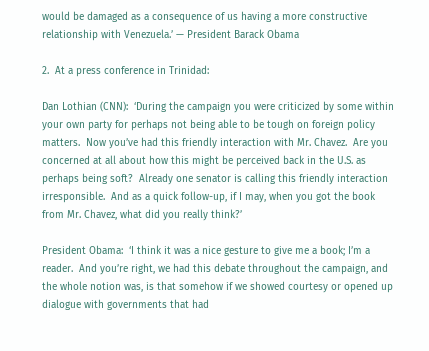would be damaged as a consequence of us having a more constructive relationship with Venezuela.’ — President Barack Obama

2.  At a press conference in Trinidad:

Dan Lothian (CNN):  ‘During the campaign you were criticized by some within your own party for perhaps not being able to be tough on foreign policy matters.  Now you’ve had this friendly interaction with Mr. Chavez.  Are you concerned at all about how this might be perceived back in the U.S. as perhaps being soft?  Already one senator is calling this friendly interaction irresponsible.  And as a quick follow-up, if I may, when you got the book from Mr. Chavez, what did you really think?’

President Obama:  ‘I think it was a nice gesture to give me a book; I’m a reader.  And you’re right, we had this debate throughout the campaign, and the whole notion was, is that somehow if we showed courtesy or opened up dialogue with governments that had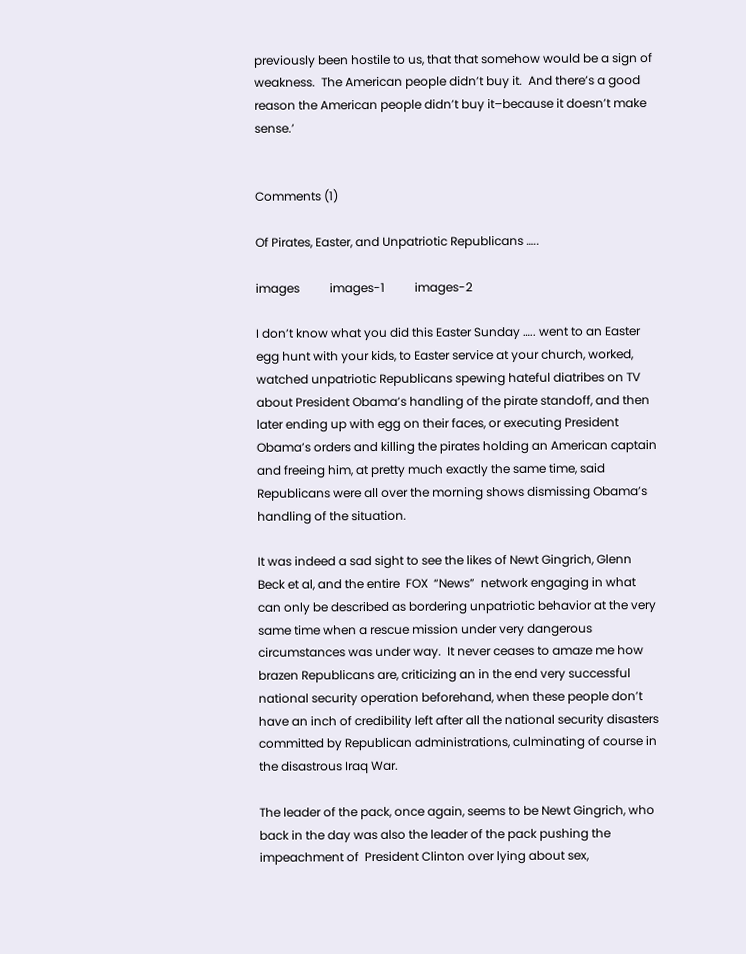previously been hostile to us, that that somehow would be a sign of weakness.  The American people didn’t buy it.  And there’s a good reason the American people didn’t buy it–because it doesn’t make sense.’


Comments (1)

Of Pirates, Easter, and Unpatriotic Republicans …..

images          images-1          images-2

I don’t know what you did this Easter Sunday ….. went to an Easter egg hunt with your kids, to Easter service at your church, worked, watched unpatriotic Republicans spewing hateful diatribes on TV about President Obama’s handling of the pirate standoff, and then later ending up with egg on their faces, or executing President Obama’s orders and killing the pirates holding an American captain and freeing him, at pretty much exactly the same time, said Republicans were all over the morning shows dismissing Obama’s handling of the situation.

It was indeed a sad sight to see the likes of Newt Gingrich, Glenn Beck et al, and the entire  FOX  “News”  network engaging in what can only be described as bordering unpatriotic behavior at the very same time when a rescue mission under very dangerous circumstances was under way.  It never ceases to amaze me how brazen Republicans are, criticizing an in the end very successful national security operation beforehand, when these people don’t have an inch of credibility left after all the national security disasters committed by Republican administrations, culminating of course in the disastrous Iraq War.

The leader of the pack, once again, seems to be Newt Gingrich, who back in the day was also the leader of the pack pushing the impeachment of  President Clinton over lying about sex,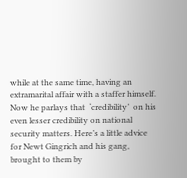while at the same time, having an extramarital affair with a staffer himself.  Now he parlays that  ‘credibility’  on his even lesser credibility on national security matters. Here’s a little advice for Newt Gingrich and his gang, brought to them by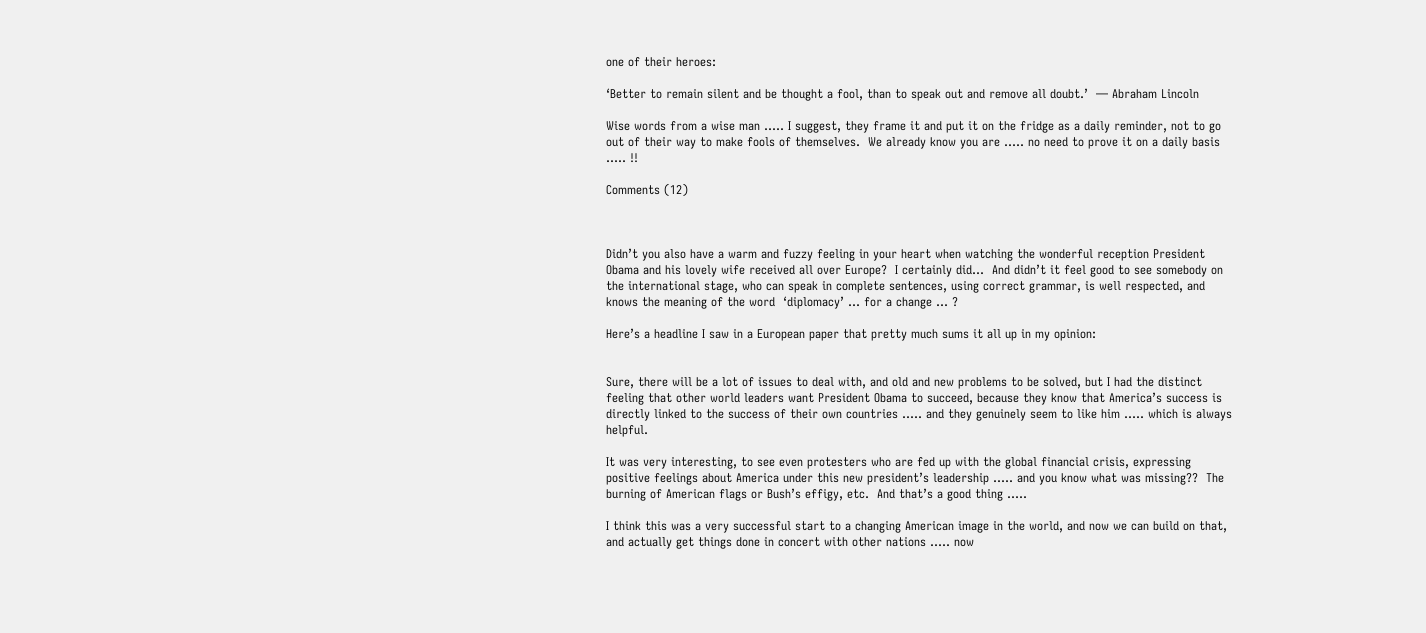one of their heroes:

‘Better to remain silent and be thought a fool, than to speak out and remove all doubt.’  — Abraham Lincoln

Wise words from a wise man ….. I suggest, they frame it and put it on the fridge as a daily reminder, not to go out of their way to make fools of themselves.  We already know you are ….. no need to prove it on a daily basis ….. !!

Comments (12)



Didn’t you also have a warm and fuzzy feeling in your heart when watching the wonderful reception President Obama and his lovely wife received all over Europe?  I certainly did…  And didn’t it feel good to see somebody on the international stage, who can speak in complete sentences, using correct grammar, is well respected, and knows the meaning of the word  ‘diplomacy’ … for a change … ?

Here’s a headline I saw in a European paper that pretty much sums it all up in my opinion:


Sure, there will be a lot of issues to deal with, and old and new problems to be solved, but I had the distinct feeling that other world leaders want President Obama to succeed, because they know that America’s success is directly linked to the success of their own countries ….. and they genuinely seem to like him ….. which is always helpful.

It was very interesting, to see even protesters who are fed up with the global financial crisis, expressing positive feelings about America under this new president’s leadership ….. and you know what was missing??  The burning of American flags or Bush’s effigy, etc.  And that’s a good thing …..

I think this was a very successful start to a changing American image in the world, and now we can build on that, and actually get things done in concert with other nations ….. now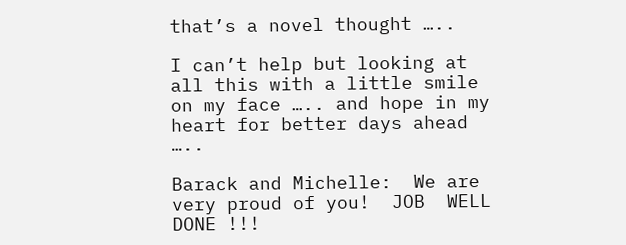that’s a novel thought …..

I can’t help but looking at all this with a little smile on my face ….. and hope in my heart for better days ahead …..

Barack and Michelle:  We are very proud of you!  JOB  WELL  DONE !!!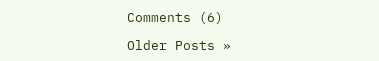Comments (6)

Older Posts »